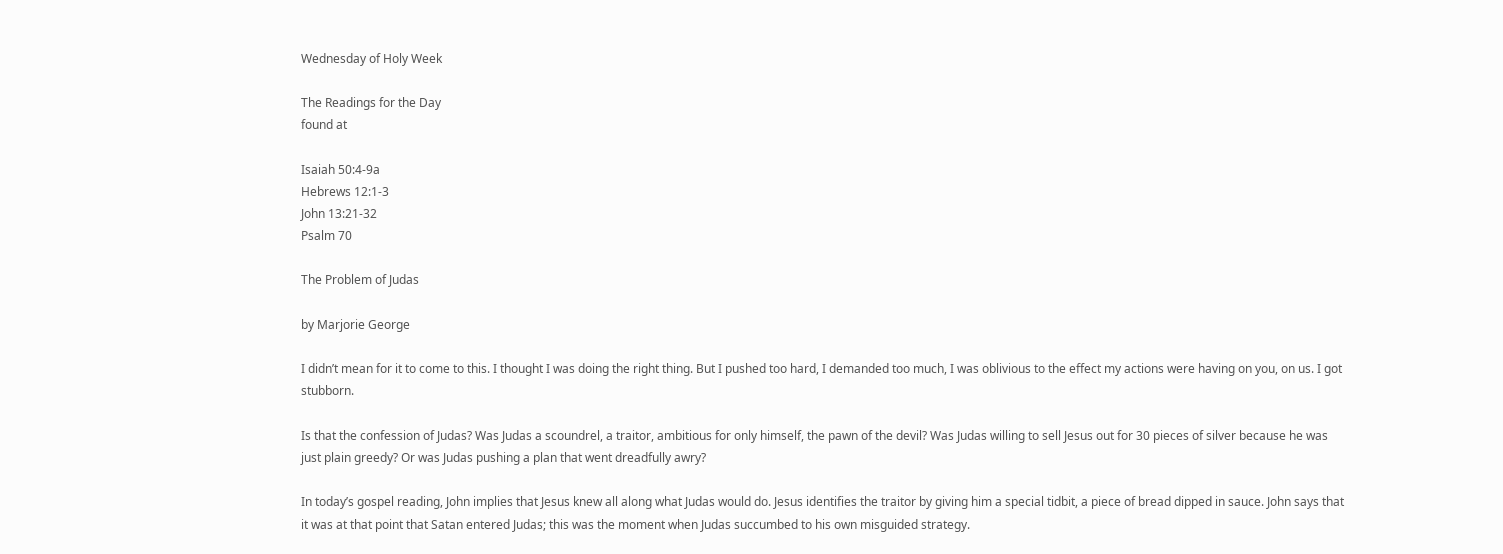Wednesday of Holy Week

The Readings for the Day
found at

Isaiah 50:4-9a
Hebrews 12:1-3
John 13:21-32
Psalm 70

The Problem of Judas

by Marjorie George

I didn’t mean for it to come to this. I thought I was doing the right thing. But I pushed too hard, I demanded too much, I was oblivious to the effect my actions were having on you, on us. I got stubborn.

Is that the confession of Judas? Was Judas a scoundrel, a traitor, ambitious for only himself, the pawn of the devil? Was Judas willing to sell Jesus out for 30 pieces of silver because he was just plain greedy? Or was Judas pushing a plan that went dreadfully awry?

In today’s gospel reading, John implies that Jesus knew all along what Judas would do. Jesus identifies the traitor by giving him a special tidbit, a piece of bread dipped in sauce. John says that it was at that point that Satan entered Judas; this was the moment when Judas succumbed to his own misguided strategy.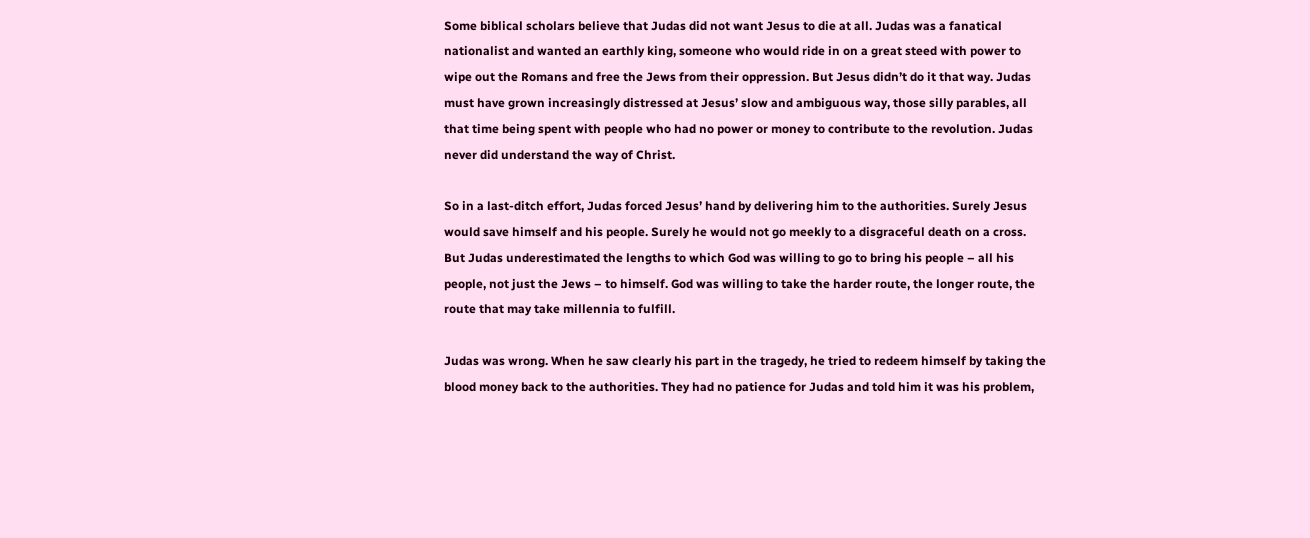Some biblical scholars believe that Judas did not want Jesus to die at all. Judas was a fanatical nationalist and wanted an earthly king, someone who would ride in on a great steed with power to wipe out the Romans and free the Jews from their oppression. But Jesus didn’t do it that way. Judas must have grown increasingly distressed at Jesus’ slow and ambiguous way, those silly parables, all that time being spent with people who had no power or money to contribute to the revolution. Judas never did understand the way of Christ.

So in a last-ditch effort, Judas forced Jesus’ hand by delivering him to the authorities. Surely Jesus would save himself and his people. Surely he would not go meekly to a disgraceful death on a cross. But Judas underestimated the lengths to which God was willing to go to bring his people – all his people, not just the Jews – to himself. God was willing to take the harder route, the longer route, the route that may take millennia to fulfill.

Judas was wrong. When he saw clearly his part in the tragedy, he tried to redeem himself by taking the blood money back to the authorities. They had no patience for Judas and told him it was his problem,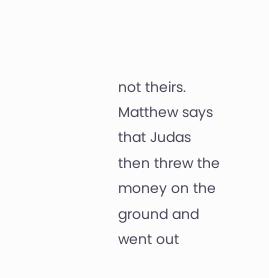not theirs. Matthew says that Judas then threw the money on the ground and went out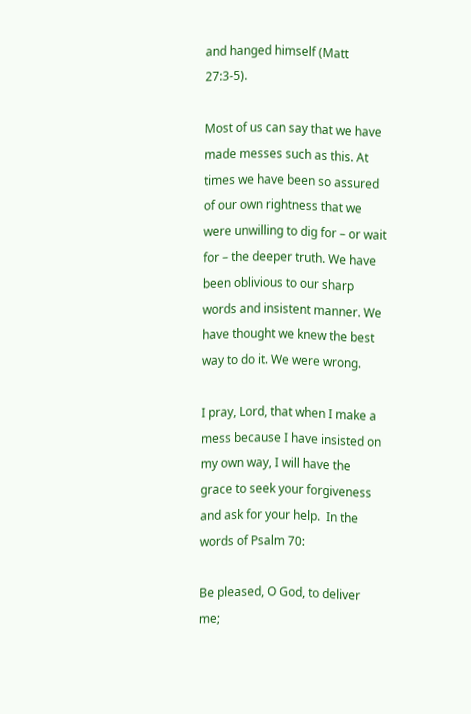and hanged himself (Matt 27:3-5).

Most of us can say that we have made messes such as this. At times we have been so assured of our own rightness that we were unwilling to dig for – or wait for – the deeper truth. We have been oblivious to our sharp words and insistent manner. We have thought we knew the best way to do it. We were wrong.

I pray, Lord, that when I make a mess because I have insisted on my own way, I will have the grace to seek your forgiveness and ask for your help.  In the words of Psalm 70:

Be pleased, O God, to deliver me;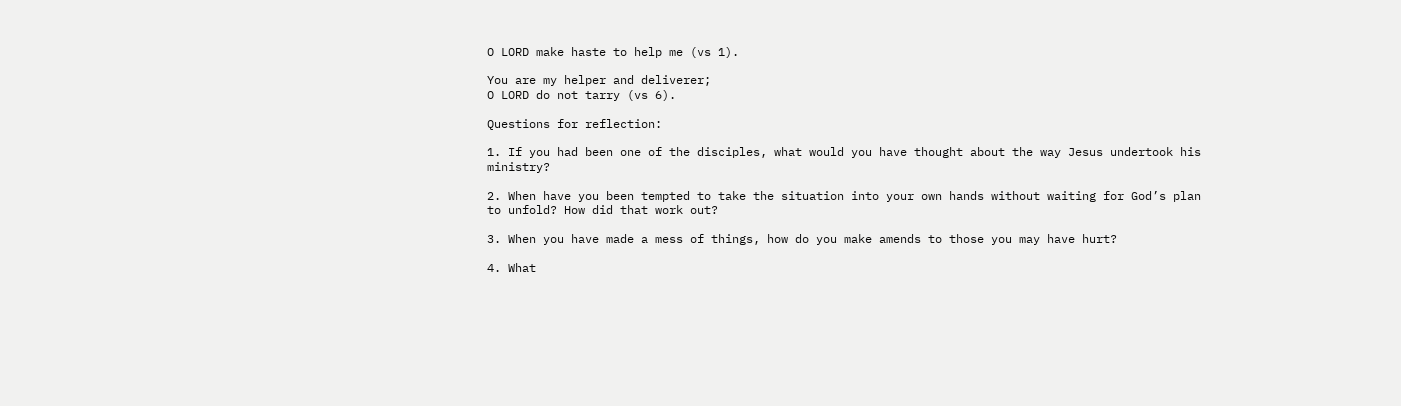O LORD make haste to help me (vs 1).

You are my helper and deliverer;
O LORD do not tarry (vs 6).

Questions for reflection:

1. If you had been one of the disciples, what would you have thought about the way Jesus undertook his ministry?

2. When have you been tempted to take the situation into your own hands without waiting for God’s plan to unfold? How did that work out?

3. When you have made a mess of things, how do you make amends to those you may have hurt?

4. What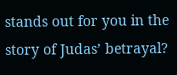stands out for you in the story of Judas’ betrayal?